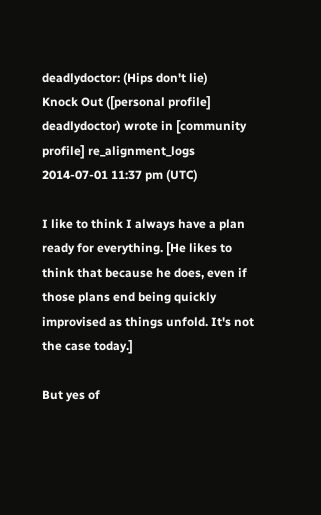deadlydoctor: (Hips don't lie)
Knock Out ([personal profile] deadlydoctor) wrote in [community profile] re_alignment_logs 2014-07-01 11:37 pm (UTC)

I like to think I always have a plan ready for everything. [He likes to think that because he does, even if those plans end being quickly improvised as things unfold. It's not the case today.]

But yes of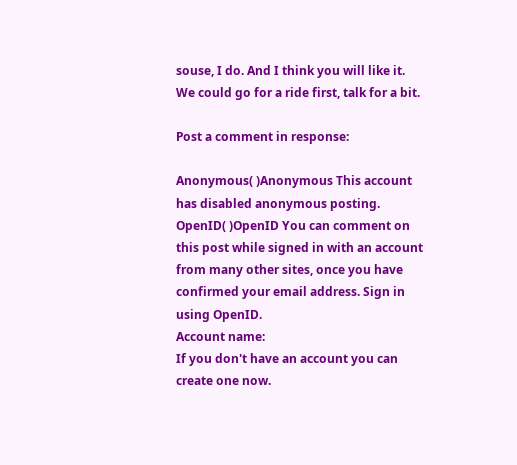souse, I do. And I think you will like it. We could go for a ride first, talk for a bit.

Post a comment in response:

Anonymous( )Anonymous This account has disabled anonymous posting.
OpenID( )OpenID You can comment on this post while signed in with an account from many other sites, once you have confirmed your email address. Sign in using OpenID.
Account name:
If you don't have an account you can create one now.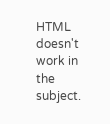HTML doesn't work in the subject.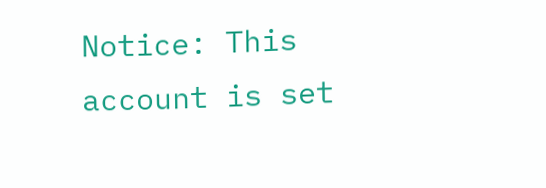Notice: This account is set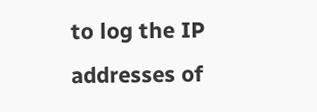to log the IP addresses of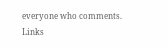everyone who comments.
Links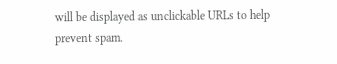will be displayed as unclickable URLs to help prevent spam.